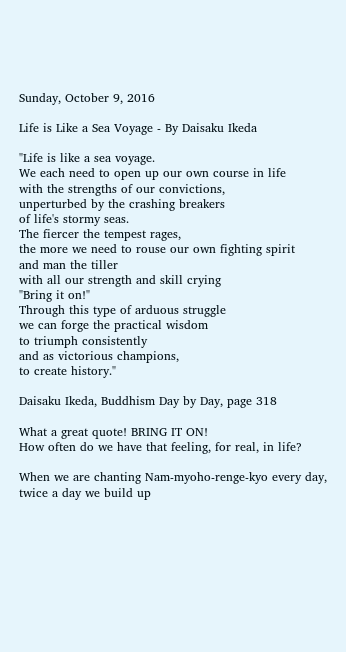Sunday, October 9, 2016

Life is Like a Sea Voyage - By Daisaku Ikeda

"Life is like a sea voyage.
We each need to open up our own course in life
with the strengths of our convictions,
unperturbed by the crashing breakers
of life's stormy seas.
The fiercer the tempest rages,
the more we need to rouse our own fighting spirit
and man the tiller
with all our strength and skill crying
"Bring it on!"
Through this type of arduous struggle
we can forge the practical wisdom
to triumph consistently
and as victorious champions,
to create history."

Daisaku Ikeda, Buddhism Day by Day, page 318

What a great quote! BRING IT ON!
How often do we have that feeling, for real, in life?

When we are chanting Nam-myoho-renge-kyo every day, twice a day we build up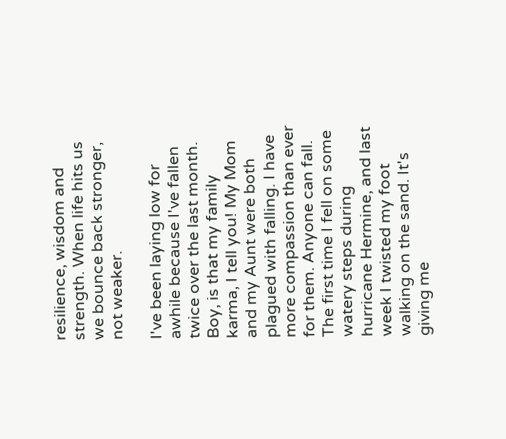resilience, wisdom and strength. When life hits us we bounce back stronger, not weaker.

I've been laying low for awhile because I've fallen twice over the last month. Boy, is that my family karma, I tell you! My Mom and my Aunt were both plagued with falling. I have more compassion than ever for them. Anyone can fall. The first time I fell on some watery steps during hurricane Hermine, and last week I twisted my foot walking on the sand. It's giving me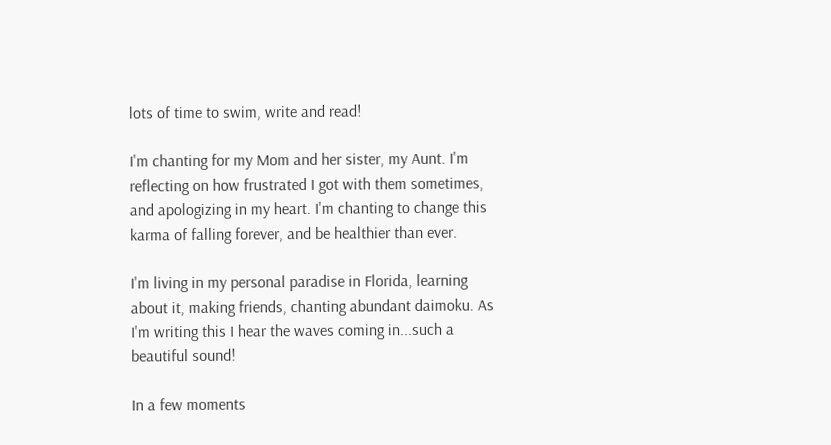lots of time to swim, write and read!

I'm chanting for my Mom and her sister, my Aunt. I'm reflecting on how frustrated I got with them sometimes, and apologizing in my heart. I'm chanting to change this karma of falling forever, and be healthier than ever.

I'm living in my personal paradise in Florida, learning about it, making friends, chanting abundant daimoku. As I'm writing this I hear the waves coming in...such a beautiful sound!

In a few moments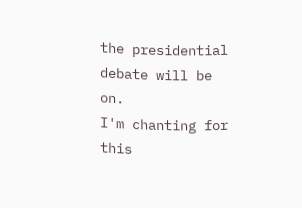the presidential debate will be on.
I'm chanting for this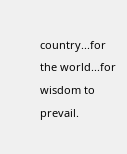country...for the world...for wisdom to prevail.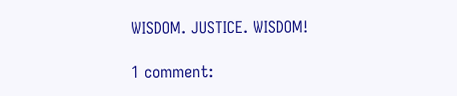WISDOM. JUSTICE. WISDOM!

1 comment: